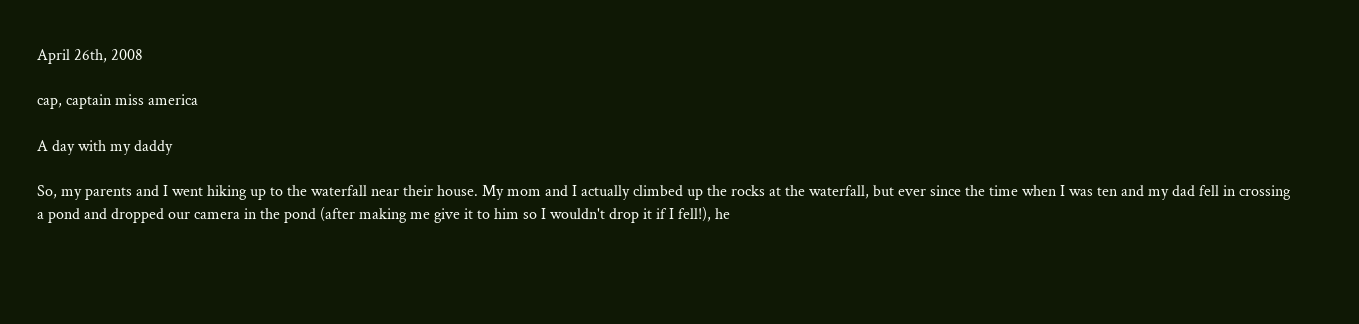April 26th, 2008

cap, captain miss america

A day with my daddy

So, my parents and I went hiking up to the waterfall near their house. My mom and I actually climbed up the rocks at the waterfall, but ever since the time when I was ten and my dad fell in crossing a pond and dropped our camera in the pond (after making me give it to him so I wouldn't drop it if I fell!), he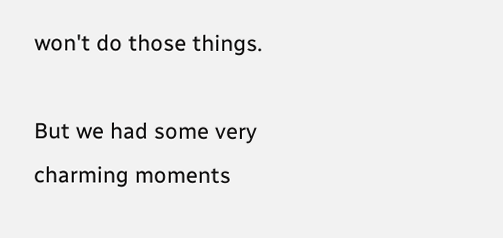won't do those things.

But we had some very charming moments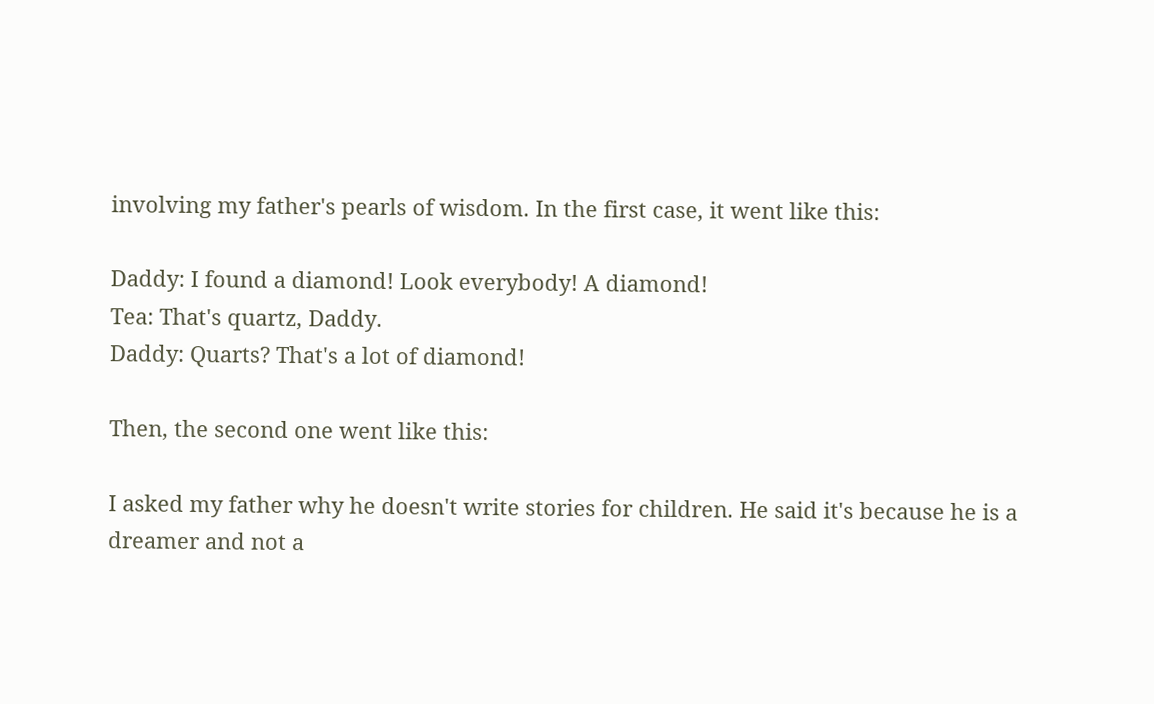involving my father's pearls of wisdom. In the first case, it went like this:

Daddy: I found a diamond! Look everybody! A diamond!
Tea: That's quartz, Daddy.
Daddy: Quarts? That's a lot of diamond!

Then, the second one went like this:

I asked my father why he doesn't write stories for children. He said it's because he is a dreamer and not a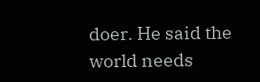doer. He said the world needs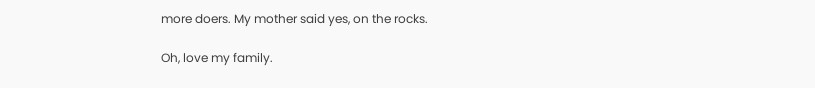more doers. My mother said yes, on the rocks.

Oh, love my family.